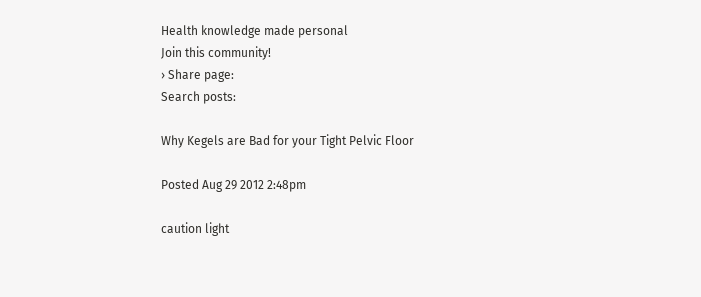Health knowledge made personal
Join this community!
› Share page:
Search posts:

Why Kegels are Bad for your Tight Pelvic Floor

Posted Aug 29 2012 2:48pm

caution light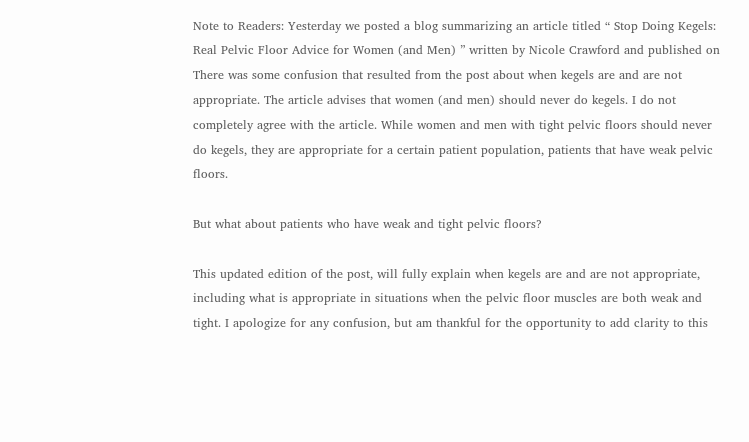Note to Readers: Yesterday we posted a blog summarizing an article titled “ Stop Doing Kegels: Real Pelvic Floor Advice for Women (and Men) ” written by Nicole Crawford and published on There was some confusion that resulted from the post about when kegels are and are not appropriate. The article advises that women (and men) should never do kegels. I do not completely agree with the article. While women and men with tight pelvic floors should never do kegels, they are appropriate for a certain patient population, patients that have weak pelvic floors.

But what about patients who have weak and tight pelvic floors?

This updated edition of the post, will fully explain when kegels are and are not appropriate, including what is appropriate in situations when the pelvic floor muscles are both weak and tight. I apologize for any confusion, but am thankful for the opportunity to add clarity to this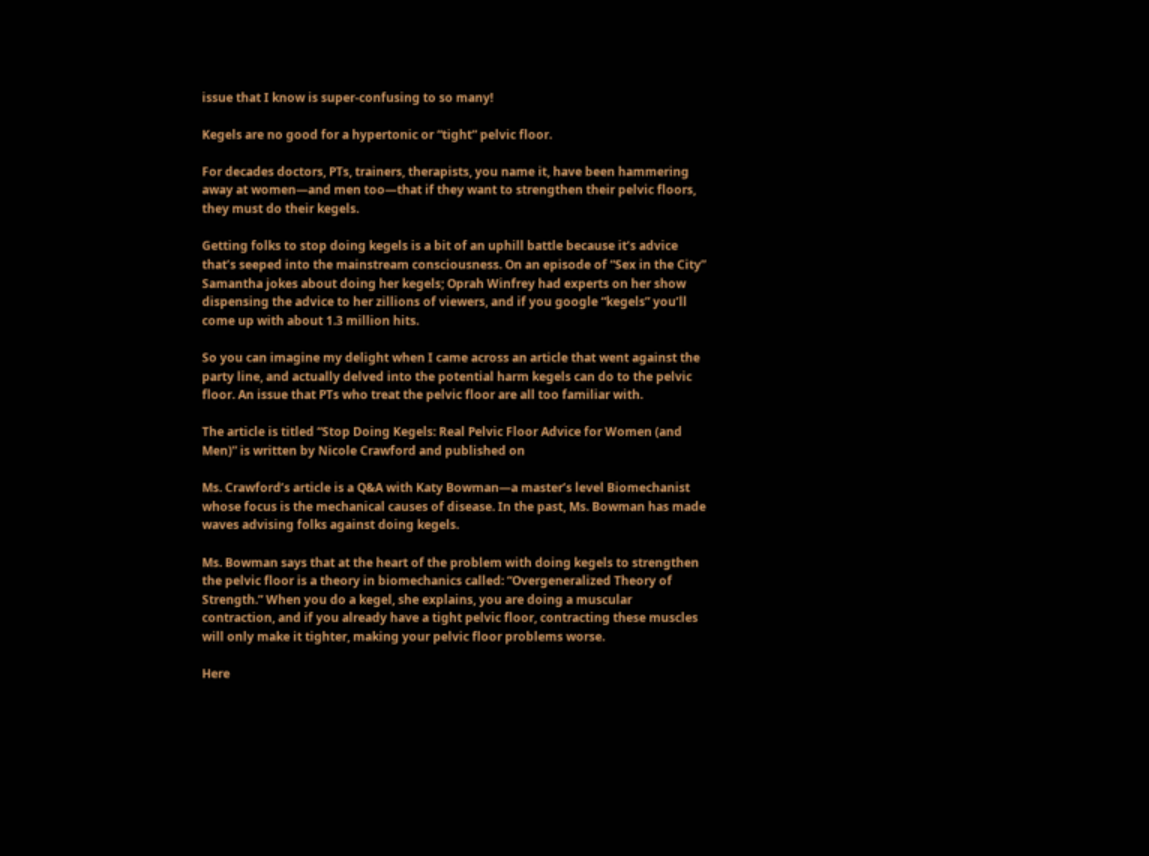issue that I know is super-confusing to so many!

Kegels are no good for a hypertonic or “tight” pelvic floor.

For decades doctors, PTs, trainers, therapists, you name it, have been hammering away at women—and men too—that if they want to strengthen their pelvic floors, they must do their kegels.

Getting folks to stop doing kegels is a bit of an uphill battle because it’s advice that’s seeped into the mainstream consciousness. On an episode of “Sex in the City” Samantha jokes about doing her kegels; Oprah Winfrey had experts on her show dispensing the advice to her zillions of viewers, and if you google “kegels” you’ll come up with about 1.3 million hits.

So you can imagine my delight when I came across an article that went against the party line, and actually delved into the potential harm kegels can do to the pelvic floor. An issue that PTs who treat the pelvic floor are all too familiar with.

The article is titled “Stop Doing Kegels: Real Pelvic Floor Advice for Women (and Men)” is written by Nicole Crawford and published on

Ms. Crawford’s article is a Q&A with Katy Bowman—a master’s level Biomechanist whose focus is the mechanical causes of disease. In the past, Ms. Bowman has made waves advising folks against doing kegels.

Ms. Bowman says that at the heart of the problem with doing kegels to strengthen the pelvic floor is a theory in biomechanics called: “Overgeneralized Theory of Strength.” When you do a kegel, she explains, you are doing a muscular contraction, and if you already have a tight pelvic floor, contracting these muscles will only make it tighter, making your pelvic floor problems worse.

Here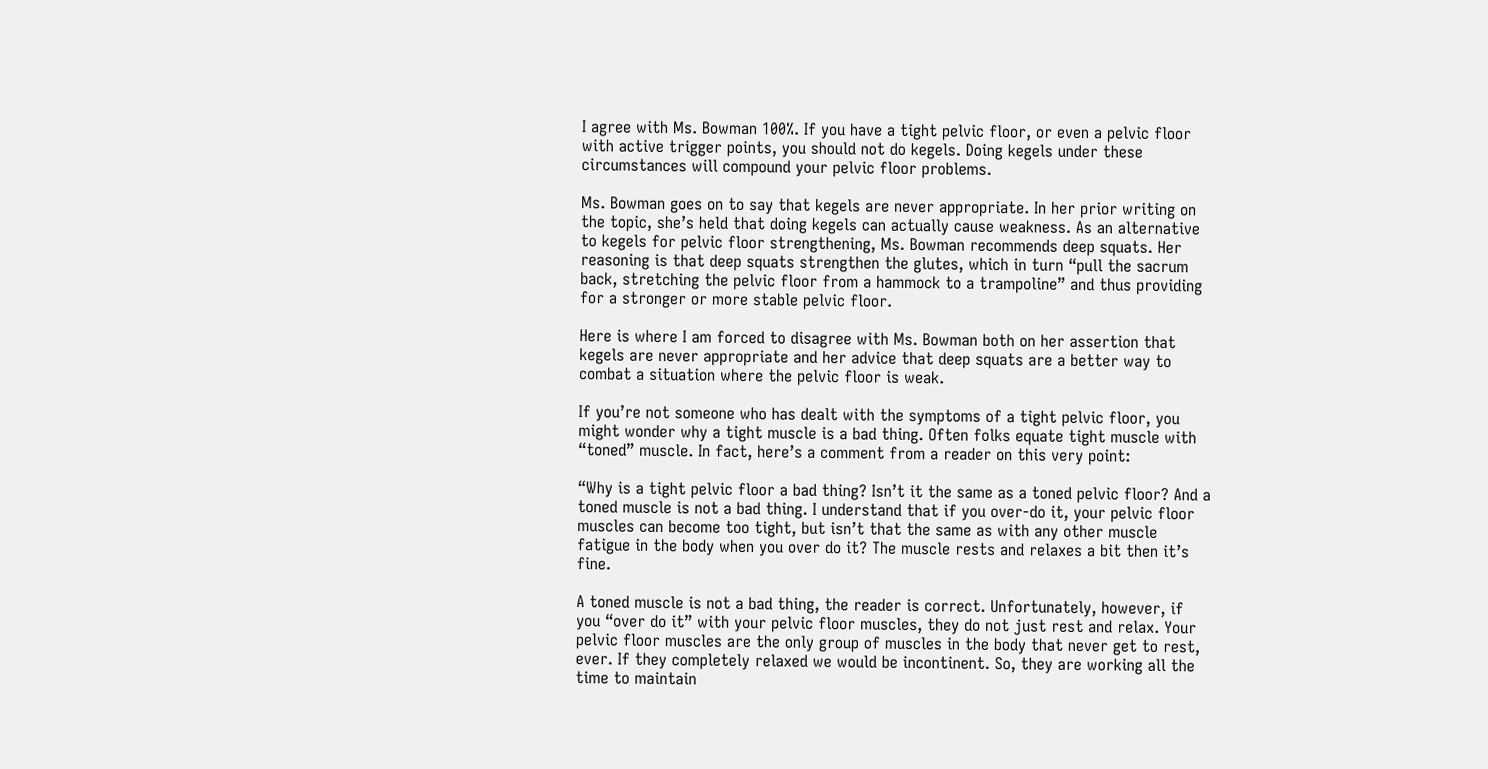I agree with Ms. Bowman 100%. If you have a tight pelvic floor, or even a pelvic floor with active trigger points, you should not do kegels. Doing kegels under these circumstances will compound your pelvic floor problems.

Ms. Bowman goes on to say that kegels are never appropriate. In her prior writing on the topic, she’s held that doing kegels can actually cause weakness. As an alternative to kegels for pelvic floor strengthening, Ms. Bowman recommends deep squats. Her reasoning is that deep squats strengthen the glutes, which in turn “pull the sacrum back, stretching the pelvic floor from a hammock to a trampoline” and thus providing for a stronger or more stable pelvic floor.

Here is where I am forced to disagree with Ms. Bowman both on her assertion that kegels are never appropriate and her advice that deep squats are a better way to combat a situation where the pelvic floor is weak.

If you’re not someone who has dealt with the symptoms of a tight pelvic floor, you might wonder why a tight muscle is a bad thing. Often folks equate tight muscle with “toned” muscle. In fact, here’s a comment from a reader on this very point:

“Why is a tight pelvic floor a bad thing? Isn’t it the same as a toned pelvic floor? And a toned muscle is not a bad thing. I understand that if you over-do it, your pelvic floor muscles can become too tight, but isn’t that the same as with any other muscle fatigue in the body when you over do it? The muscle rests and relaxes a bit then it’s fine.

A toned muscle is not a bad thing, the reader is correct. Unfortunately, however, if you “over do it” with your pelvic floor muscles, they do not just rest and relax. Your pelvic floor muscles are the only group of muscles in the body that never get to rest, ever. If they completely relaxed we would be incontinent. So, they are working all the time to maintain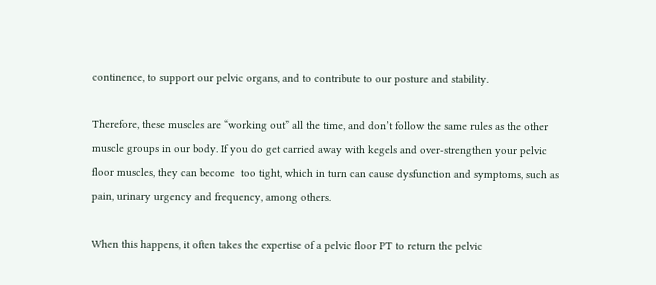continence, to support our pelvic organs, and to contribute to our posture and stability.

Therefore, these muscles are “working out” all the time, and don’t follow the same rules as the other muscle groups in our body. If you do get carried away with kegels and over-strengthen your pelvic floor muscles, they can become  too tight, which in turn can cause dysfunction and symptoms, such as pain, urinary urgency and frequency, among others.

When this happens, it often takes the expertise of a pelvic floor PT to return the pelvic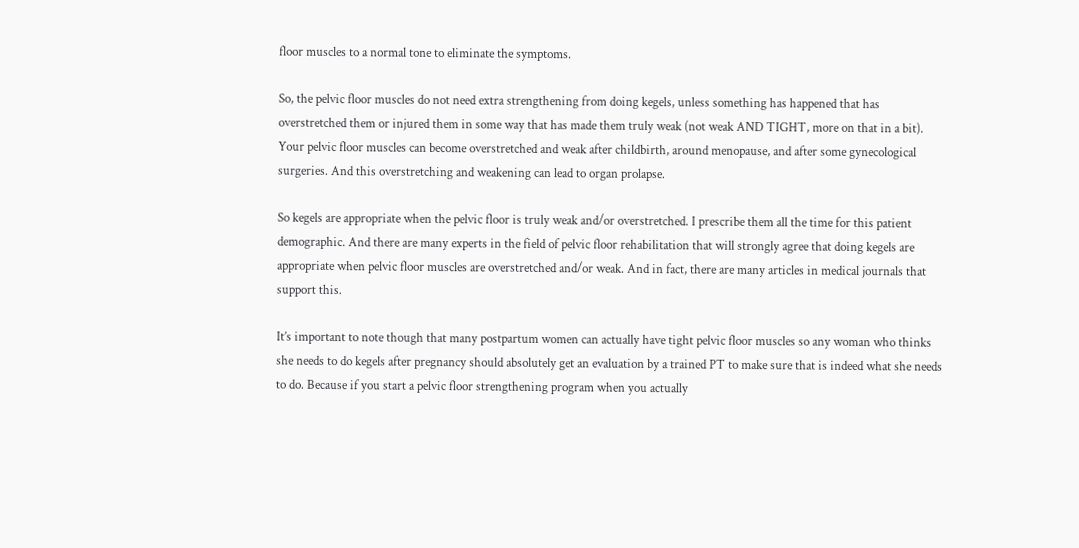floor muscles to a normal tone to eliminate the symptoms.

So, the pelvic floor muscles do not need extra strengthening from doing kegels, unless something has happened that has overstretched them or injured them in some way that has made them truly weak (not weak AND TIGHT, more on that in a bit). Your pelvic floor muscles can become overstretched and weak after childbirth, around menopause, and after some gynecological surgeries. And this overstretching and weakening can lead to organ prolapse.

So kegels are appropriate when the pelvic floor is truly weak and/or overstretched. I prescribe them all the time for this patient demographic. And there are many experts in the field of pelvic floor rehabilitation that will strongly agree that doing kegels are appropriate when pelvic floor muscles are overstretched and/or weak. And in fact, there are many articles in medical journals that support this.

It’s important to note though that many postpartum women can actually have tight pelvic floor muscles so any woman who thinks she needs to do kegels after pregnancy should absolutely get an evaluation by a trained PT to make sure that is indeed what she needs to do. Because if you start a pelvic floor strengthening program when you actually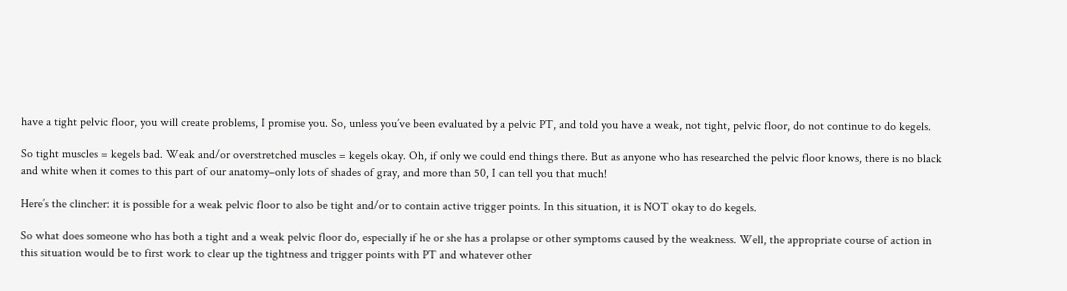have a tight pelvic floor, you will create problems, I promise you. So, unless you’ve been evaluated by a pelvic PT, and told you have a weak, not tight, pelvic floor, do not continue to do kegels.

So tight muscles = kegels bad. Weak and/or overstretched muscles = kegels okay. Oh, if only we could end things there. But as anyone who has researched the pelvic floor knows, there is no black and white when it comes to this part of our anatomy–only lots of shades of gray, and more than 50, I can tell you that much!

Here’s the clincher: it is possible for a weak pelvic floor to also be tight and/or to contain active trigger points. In this situation, it is NOT okay to do kegels.

So what does someone who has both a tight and a weak pelvic floor do, especially if he or she has a prolapse or other symptoms caused by the weakness. Well, the appropriate course of action in this situation would be to first work to clear up the tightness and trigger points with PT and whatever other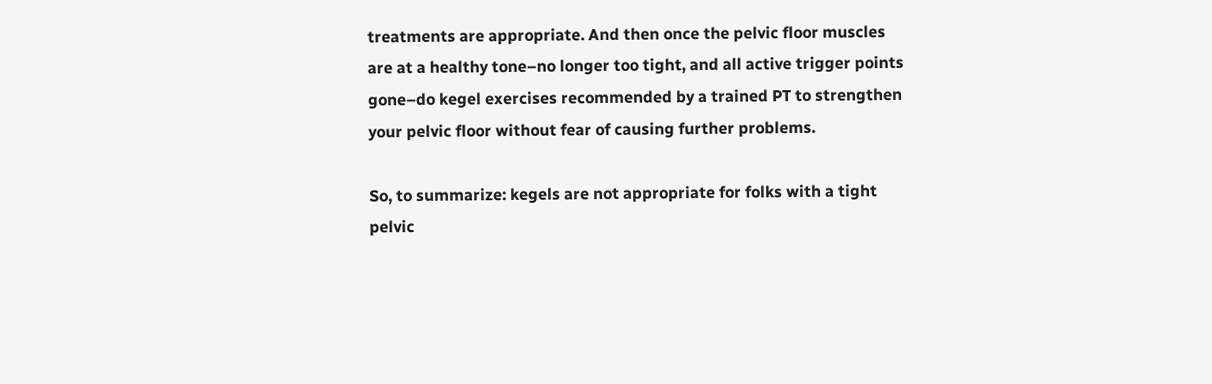treatments are appropriate. And then once the pelvic floor muscles are at a healthy tone–no longer too tight, and all active trigger points gone–do kegel exercises recommended by a trained PT to strengthen your pelvic floor without fear of causing further problems.

So, to summarize: kegels are not appropriate for folks with a tight pelvic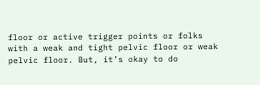floor or active trigger points or folks with a weak and tight pelvic floor or weak pelvic floor. But, it’s okay to do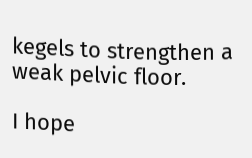kegels to strengthen a weak pelvic floor.

I hope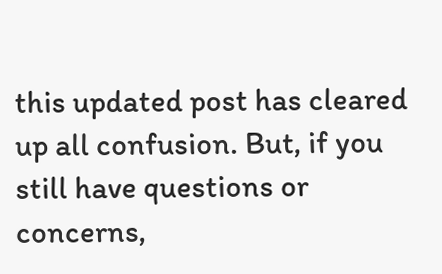this updated post has cleared up all confusion. But, if you still have questions or concerns,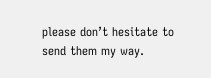please don’t hesitate to send them my way.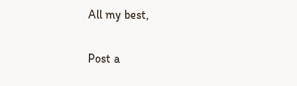All my best,

Post a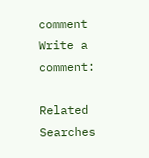comment
Write a comment:

Related Searches